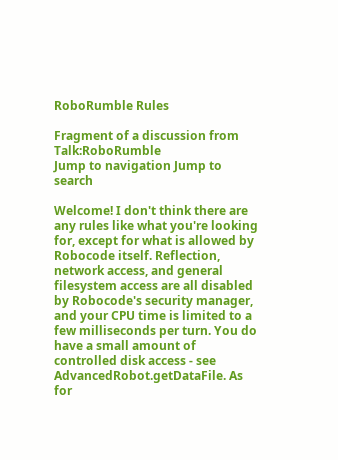RoboRumble Rules

Fragment of a discussion from Talk:RoboRumble
Jump to navigation Jump to search

Welcome! I don't think there are any rules like what you're looking for, except for what is allowed by Robocode itself. Reflection, network access, and general filesystem access are all disabled by Robocode's security manager, and your CPU time is limited to a few milliseconds per turn. You do have a small amount of controlled disk access - see AdvancedRobot.getDataFile. As for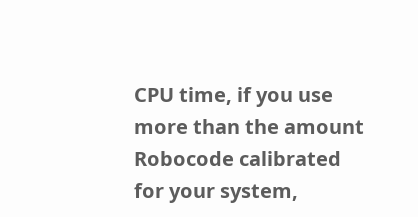CPU time, if you use more than the amount Robocode calibrated for your system,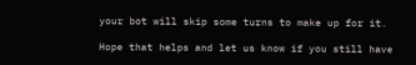your bot will skip some turns to make up for it.

Hope that helps and let us know if you still have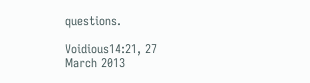questions.

Voidious14:21, 27 March 2013